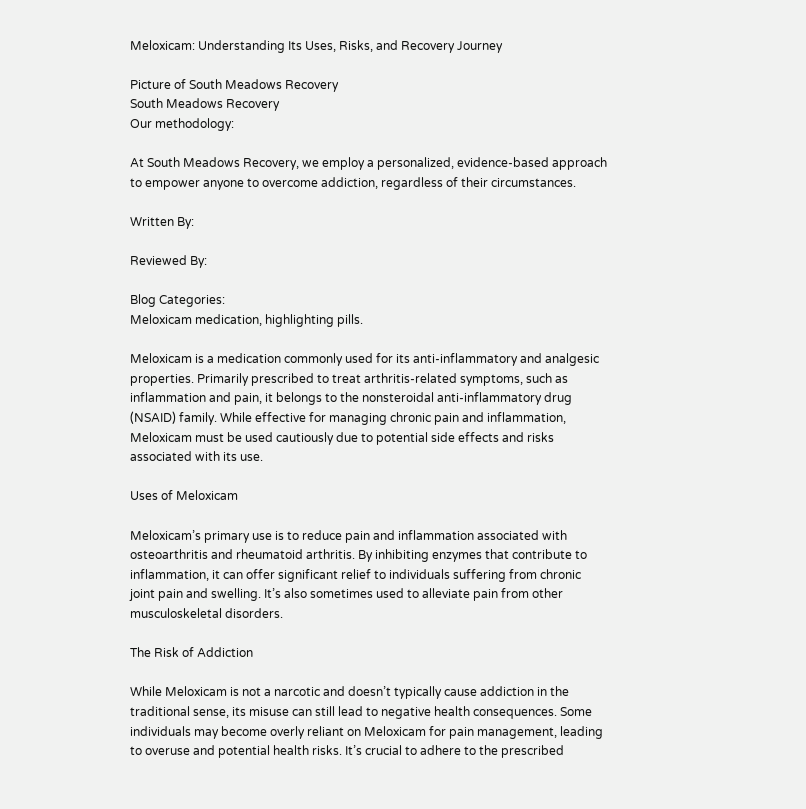Meloxicam: Understanding Its Uses, Risks, and Recovery Journey

Picture of South Meadows Recovery
South Meadows Recovery
Our methodology:

At South Meadows Recovery, we employ a personalized, evidence-based approach to empower anyone to overcome addiction, regardless of their circumstances.

Written By:

Reviewed By:

Blog Categories:
Meloxicam medication, highlighting pills.

Meloxicam is a medication commonly used for its anti-inflammatory and analgesic properties. Primarily prescribed to treat arthritis-related symptoms, such as inflammation and pain, it belongs to the nonsteroidal anti-inflammatory drug (NSAID) family. While effective for managing chronic pain and inflammation, Meloxicam must be used cautiously due to potential side effects and risks associated with its use.

Uses of Meloxicam

Meloxicam’s primary use is to reduce pain and inflammation associated with osteoarthritis and rheumatoid arthritis. By inhibiting enzymes that contribute to inflammation, it can offer significant relief to individuals suffering from chronic joint pain and swelling. It’s also sometimes used to alleviate pain from other musculoskeletal disorders.

The Risk of Addiction

While Meloxicam is not a narcotic and doesn’t typically cause addiction in the traditional sense, its misuse can still lead to negative health consequences. Some individuals may become overly reliant on Meloxicam for pain management, leading to overuse and potential health risks. It’s crucial to adhere to the prescribed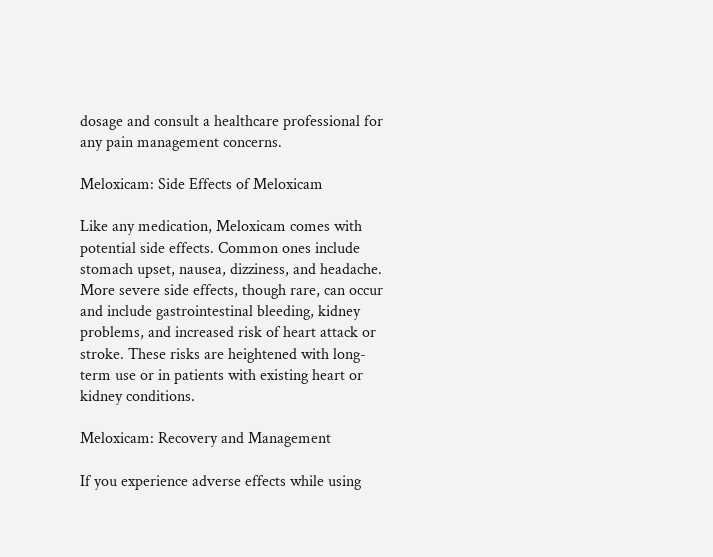dosage and consult a healthcare professional for any pain management concerns.

Meloxicam: Side Effects of Meloxicam

Like any medication, Meloxicam comes with potential side effects. Common ones include stomach upset, nausea, dizziness, and headache. More severe side effects, though rare, can occur and include gastrointestinal bleeding, kidney problems, and increased risk of heart attack or stroke. These risks are heightened with long-term use or in patients with existing heart or kidney conditions.

Meloxicam: Recovery and Management

If you experience adverse effects while using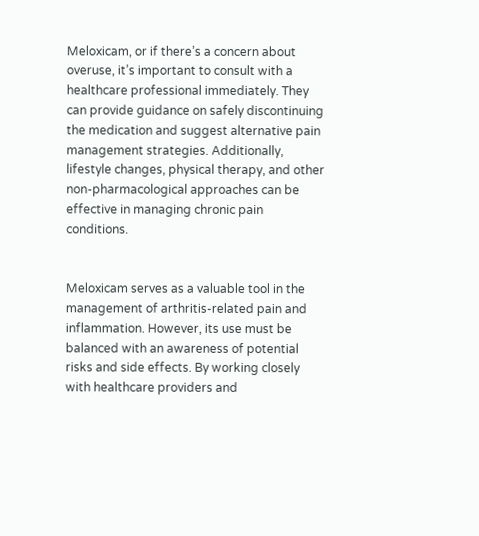Meloxicam, or if there’s a concern about overuse, it’s important to consult with a healthcare professional immediately. They can provide guidance on safely discontinuing the medication and suggest alternative pain management strategies. Additionally, lifestyle changes, physical therapy, and other non-pharmacological approaches can be effective in managing chronic pain conditions.


Meloxicam serves as a valuable tool in the management of arthritis-related pain and inflammation. However, its use must be balanced with an awareness of potential risks and side effects. By working closely with healthcare providers and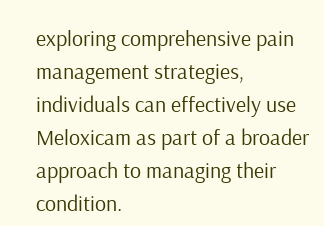exploring comprehensive pain management strategies, individuals can effectively use Meloxicam as part of a broader approach to managing their condition.